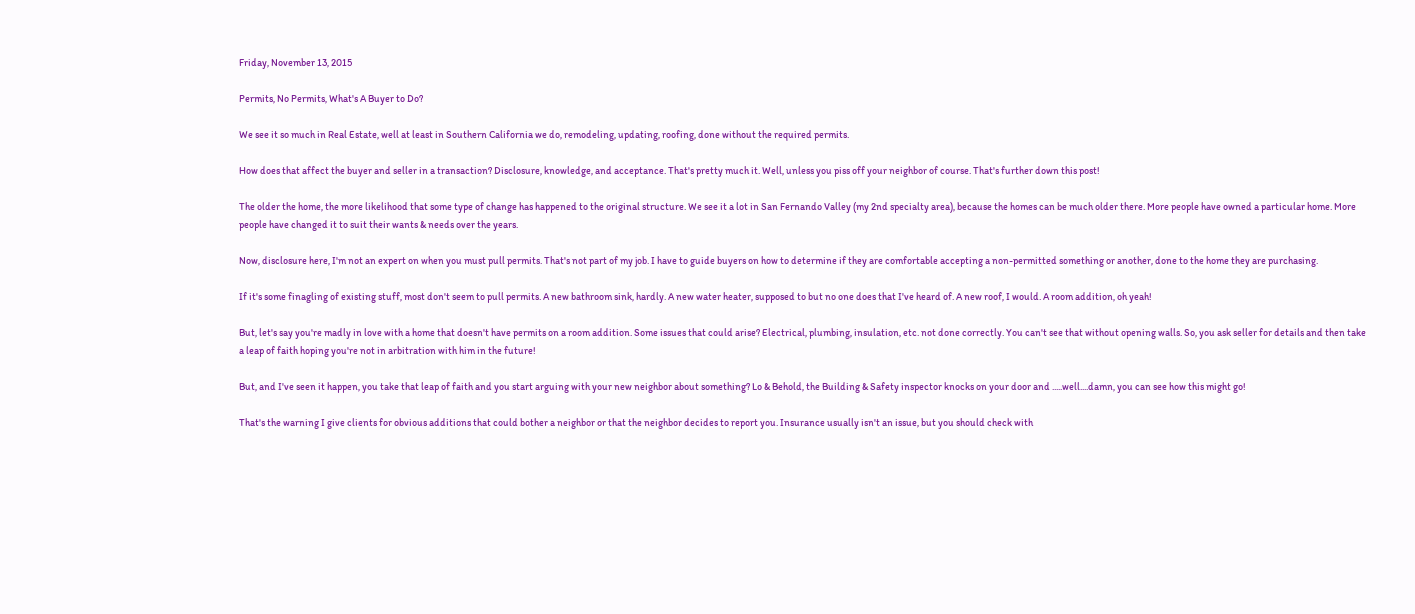Friday, November 13, 2015

Permits, No Permits, What's A Buyer to Do?

We see it so much in Real Estate, well at least in Southern California we do, remodeling, updating, roofing, done without the required permits.

How does that affect the buyer and seller in a transaction? Disclosure, knowledge, and acceptance. That's pretty much it. Well, unless you piss off your neighbor of course. That's further down this post!

The older the home, the more likelihood that some type of change has happened to the original structure. We see it a lot in San Fernando Valley (my 2nd specialty area), because the homes can be much older there. More people have owned a particular home. More people have changed it to suit their wants & needs over the years.

Now, disclosure here, I'm not an expert on when you must pull permits. That's not part of my job. I have to guide buyers on how to determine if they are comfortable accepting a non-permitted something or another, done to the home they are purchasing.

If it's some finagling of existing stuff, most don't seem to pull permits. A new bathroom sink, hardly. A new water heater, supposed to but no one does that I've heard of. A new roof, I would. A room addition, oh yeah!

But, let's say you're madly in love with a home that doesn't have permits on a room addition. Some issues that could arise? Electrical, plumbing, insulation, etc. not done correctly. You can't see that without opening walls. So, you ask seller for details and then take a leap of faith hoping you're not in arbitration with him in the future!

But, and I've seen it happen, you take that leap of faith and you start arguing with your new neighbor about something? Lo & Behold, the Building & Safety inspector knocks on your door and .....well....damn, you can see how this might go!

That's the warning I give clients for obvious additions that could bother a neighbor or that the neighbor decides to report you. Insurance usually isn't an issue, but you should check with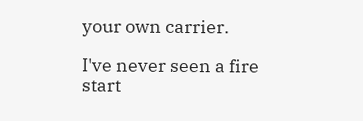your own carrier.

I've never seen a fire start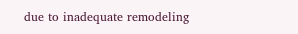due to inadequate remodeling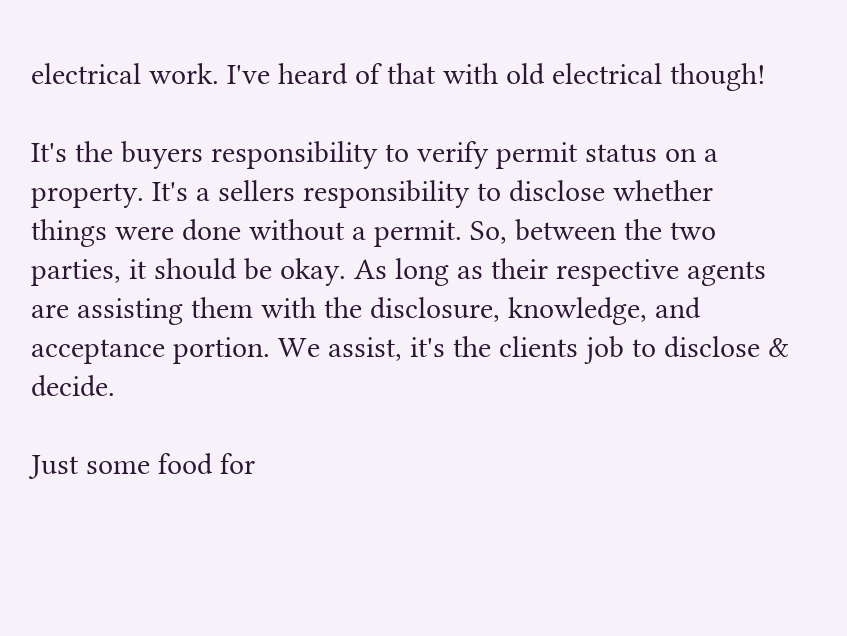electrical work. I've heard of that with old electrical though!

It's the buyers responsibility to verify permit status on a property. It's a sellers responsibility to disclose whether things were done without a permit. So, between the two parties, it should be okay. As long as their respective agents are assisting them with the disclosure, knowledge, and acceptance portion. We assist, it's the clients job to disclose & decide.

Just some food for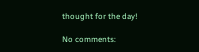thought for the day!

No comments: